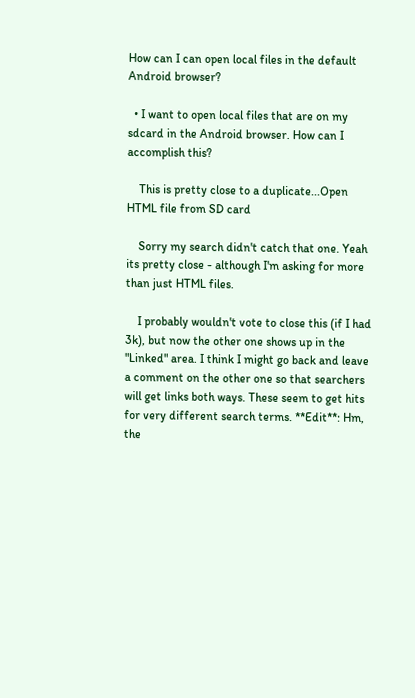How can I can open local files in the default Android browser?

  • I want to open local files that are on my sdcard in the Android browser. How can I accomplish this?

    This is pretty close to a duplicate...Open HTML file from SD card

    Sorry my search didn't catch that one. Yeah its pretty close - although I'm asking for more than just HTML files.

    I probably wouldn't vote to close this (if I had 3k), but now the other one shows up in the "Linked" area. I think I might go back and leave a comment on the other one so that searchers will get links both ways. These seem to get hits for very different search terms. **Edit**: Hm, the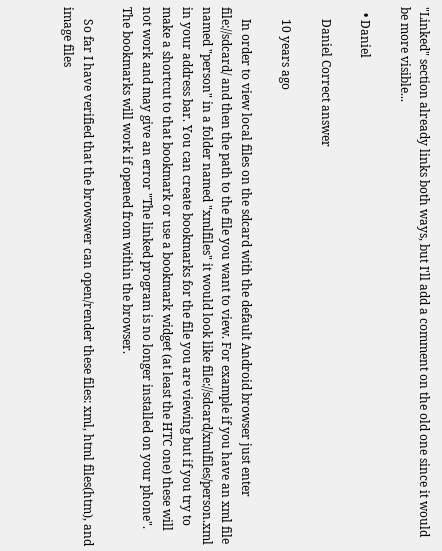"Linked" section already links both ways, but I'll add a comment on the old one since it would be more visible...

  • Daniel

    Daniel Correct answer

    10 years ago

    In order to view local files on the sdcard with the default Android browser just enter file://sdcard/ and then the path to the file you want to view. For example if you have an xml file named "person" in a folder named "xmlfiles" it would look like file://sdcard/xmlfiles/person.xml in your address bar. You can create bookmarks for the file you are viewing but if you try to make a shortcut to that bookmark or use a bookmark widget (at least the HTC one) these will not work and may give an error "The linked program is no longer installed on your phone". The bookmarks will work if opened from within the browser.

    So far I have verified that the browswer can open/render these files: xml, html files(htm), and image files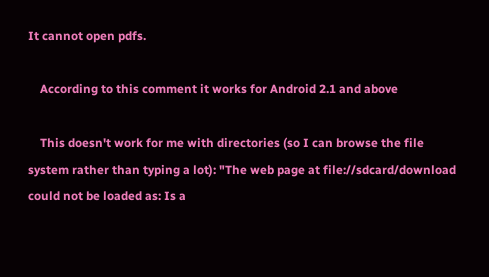It cannot open pdfs.

    According to this comment it works for Android 2.1 and above

    This doesn't work for me with directories (so I can browse the file system rather than typing a lot): "The web page at file://sdcard/download could not be loaded as: Is a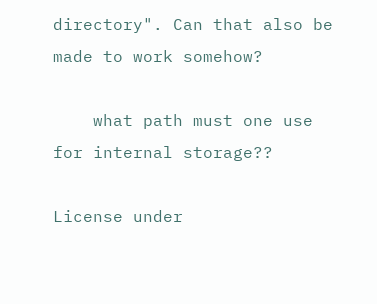directory". Can that also be made to work somehow?

    what path must one use for internal storage??

License under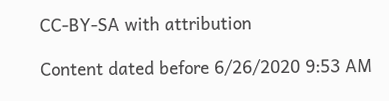CC-BY-SA with attribution

Content dated before 6/26/2020 9:53 AM